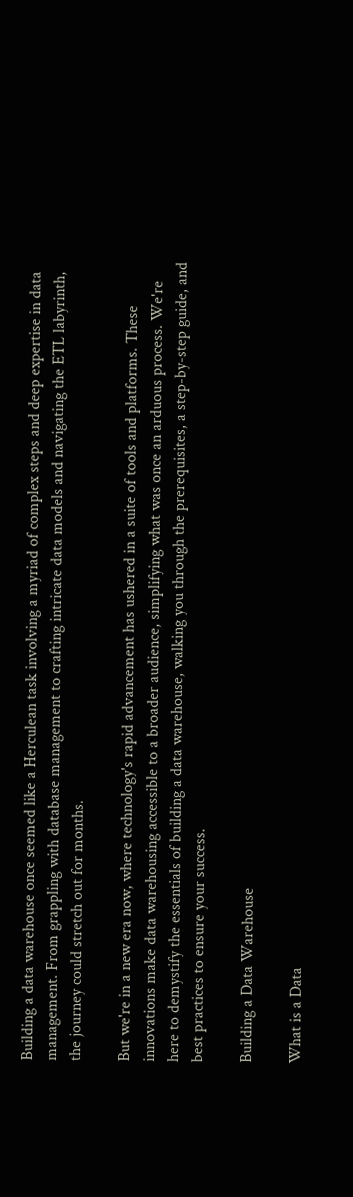Building a data warehouse once seemed like a Herculean task involving a myriad of complex steps and deep expertise in data management. From grappling with database management to crafting intricate data models and navigating the ETL labyrinth, the journey could stretch out for months.

But we're in a new era now, where technology's rapid advancement has ushered in a suite of tools and platforms. These innovations make data warehousing accessible to a broader audience, simplifying what was once an arduous process. We're here to demystify the essentials of building a data warehouse, walking you through the prerequisites, a step-by-step guide, and best practices to ensure your success.

Building a Data Warehouse

What is a Data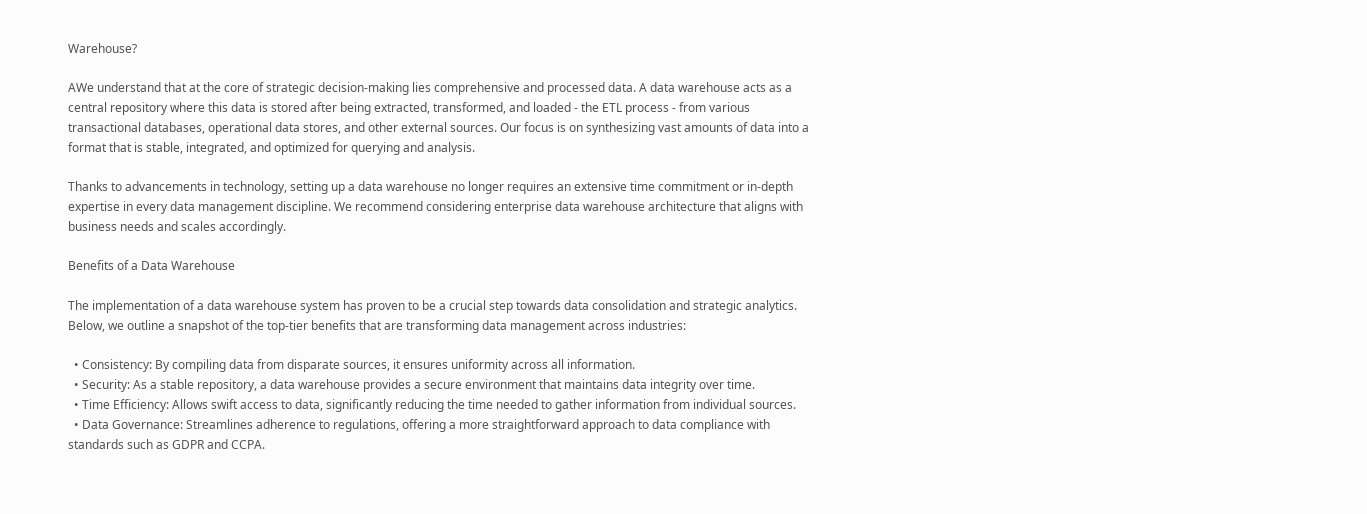Warehouse?

AWe understand that at the core of strategic decision-making lies comprehensive and processed data. A data warehouse acts as a central repository where this data is stored after being extracted, transformed, and loaded - the ETL process - from various transactional databases, operational data stores, and other external sources. Our focus is on synthesizing vast amounts of data into a format that is stable, integrated, and optimized for querying and analysis.

Thanks to advancements in technology, setting up a data warehouse no longer requires an extensive time commitment or in-depth expertise in every data management discipline. We recommend considering enterprise data warehouse architecture that aligns with business needs and scales accordingly.

Benefits of a Data Warehouse

The implementation of a data warehouse system has proven to be a crucial step towards data consolidation and strategic analytics. Below, we outline a snapshot of the top-tier benefits that are transforming data management across industries:

  • Consistency: By compiling data from disparate sources, it ensures uniformity across all information.
  • Security: As a stable repository, a data warehouse provides a secure environment that maintains data integrity over time.
  • Time Efficiency: Allows swift access to data, significantly reducing the time needed to gather information from individual sources.
  • Data Governance: Streamlines adherence to regulations, offering a more straightforward approach to data compliance with standards such as GDPR and CCPA.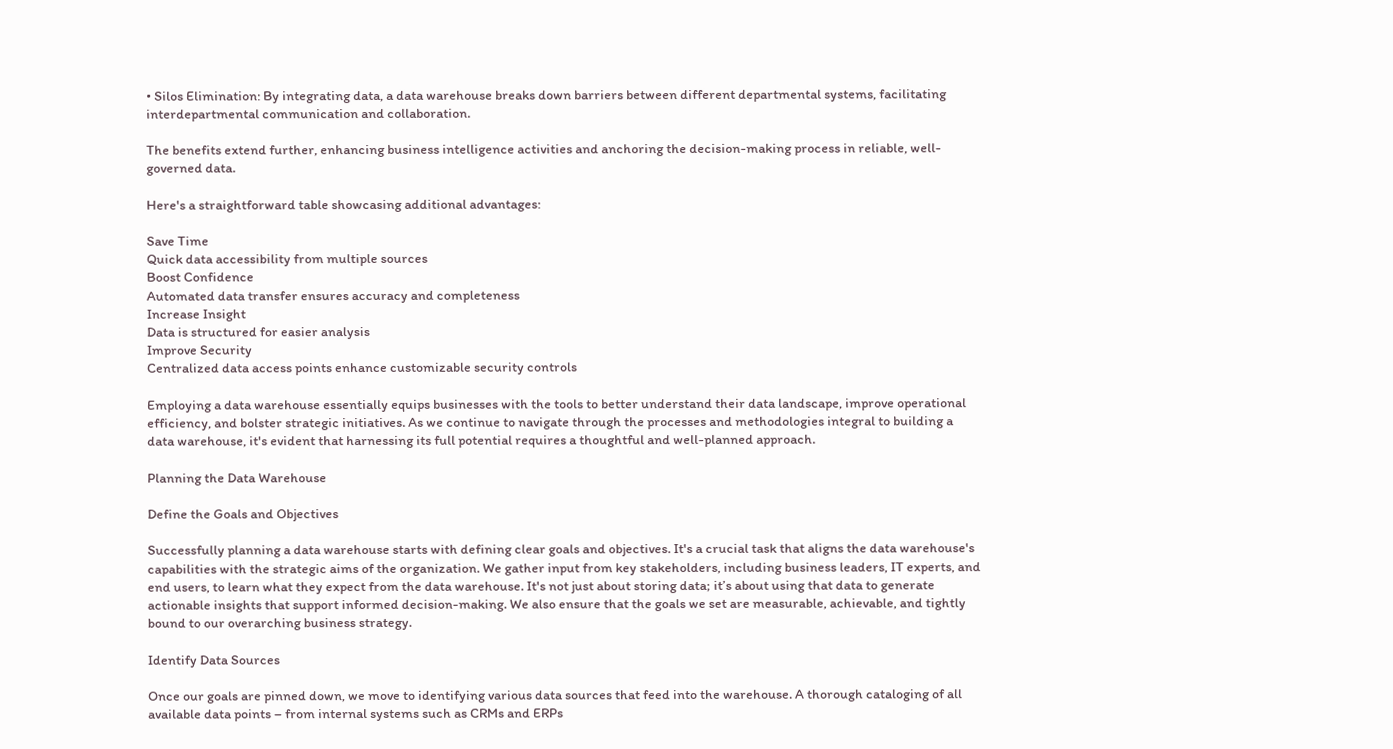• Silos Elimination: By integrating data, a data warehouse breaks down barriers between different departmental systems, facilitating interdepartmental communication and collaboration.

The benefits extend further, enhancing business intelligence activities and anchoring the decision-making process in reliable, well-governed data.

Here's a straightforward table showcasing additional advantages:

Save Time
Quick data accessibility from multiple sources
Boost Confidence
Automated data transfer ensures accuracy and completeness
Increase Insight
Data is structured for easier analysis
Improve Security
Centralized data access points enhance customizable security controls

Employing a data warehouse essentially equips businesses with the tools to better understand their data landscape, improve operational efficiency, and bolster strategic initiatives. As we continue to navigate through the processes and methodologies integral to building a data warehouse, it's evident that harnessing its full potential requires a thoughtful and well-planned approach.

Planning the Data Warehouse

Define the Goals and Objectives

Successfully planning a data warehouse starts with defining clear goals and objectives. It's a crucial task that aligns the data warehouse's capabilities with the strategic aims of the organization. We gather input from key stakeholders, including business leaders, IT experts, and end users, to learn what they expect from the data warehouse. It's not just about storing data; it’s about using that data to generate actionable insights that support informed decision-making. We also ensure that the goals we set are measurable, achievable, and tightly bound to our overarching business strategy.

Identify Data Sources

Once our goals are pinned down, we move to identifying various data sources that feed into the warehouse. A thorough cataloging of all available data points – from internal systems such as CRMs and ERPs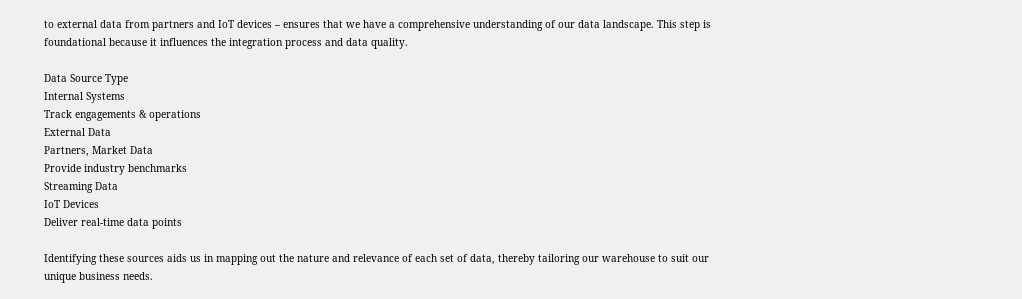to external data from partners and IoT devices – ensures that we have a comprehensive understanding of our data landscape. This step is foundational because it influences the integration process and data quality.

Data Source Type
Internal Systems
Track engagements & operations
External Data
Partners, Market Data
Provide industry benchmarks
Streaming Data
IoT Devices
Deliver real-time data points

Identifying these sources aids us in mapping out the nature and relevance of each set of data, thereby tailoring our warehouse to suit our unique business needs.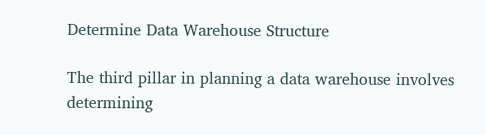Determine Data Warehouse Structure

The third pillar in planning a data warehouse involves determining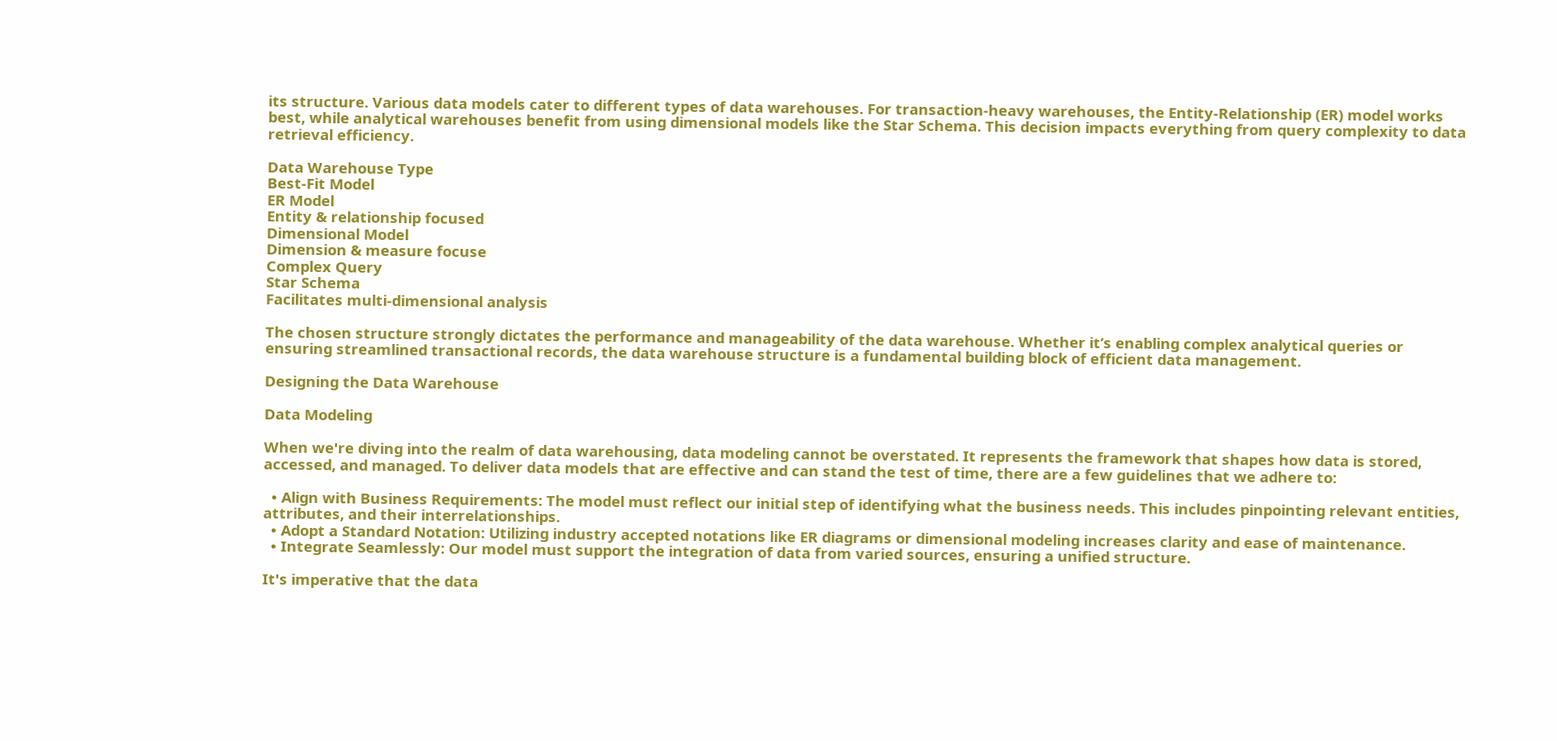its structure. Various data models cater to different types of data warehouses. For transaction-heavy warehouses, the Entity-Relationship (ER) model works best, while analytical warehouses benefit from using dimensional models like the Star Schema. This decision impacts everything from query complexity to data retrieval efficiency.

Data Warehouse Type
Best-Fit Model
ER Model
Entity & relationship focused
Dimensional Model
Dimension & measure focuse
Complex Query
Star Schema
Facilitates multi-dimensional analysis

The chosen structure strongly dictates the performance and manageability of the data warehouse. Whether it’s enabling complex analytical queries or ensuring streamlined transactional records, the data warehouse structure is a fundamental building block of efficient data management.

Designing the Data Warehouse

Data Modeling

When we're diving into the realm of data warehousing, data modeling cannot be overstated. It represents the framework that shapes how data is stored, accessed, and managed. To deliver data models that are effective and can stand the test of time, there are a few guidelines that we adhere to:

  • Align with Business Requirements: The model must reflect our initial step of identifying what the business needs. This includes pinpointing relevant entities, attributes, and their interrelationships.
  • Adopt a Standard Notation: Utilizing industry accepted notations like ER diagrams or dimensional modeling increases clarity and ease of maintenance.
  • Integrate Seamlessly: Our model must support the integration of data from varied sources, ensuring a unified structure.

It's imperative that the data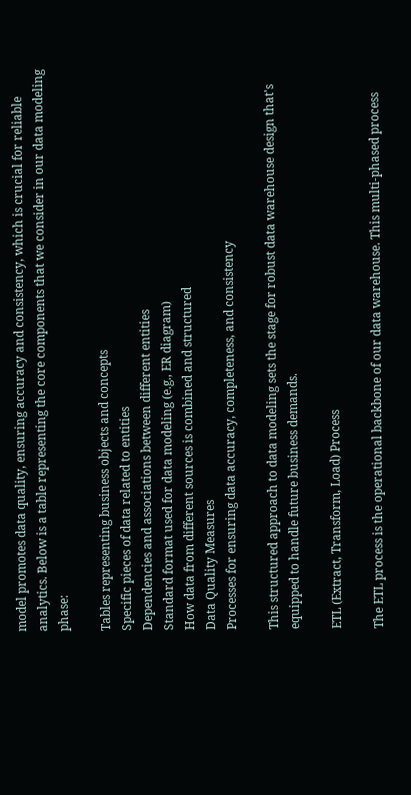model promotes data quality, ensuring accuracy and consistency, which is crucial for reliable analytics. Below is a table representing the core components that we consider in our data modeling phase:

Tables representing business objects and concepts
Specific pieces of data related to entities
Dependencies and associations between different entities
Standard format used for data modeling (e.g., ER diagram)
How data from different sources is combined and structured
Data Quality Measures
Processes for ensuring data accuracy, completeness, and consistency

This structured approach to data modeling sets the stage for robust data warehouse design that's equipped to handle future business demands.

ETL (Extract, Transform, Load) Process

The ETL process is the operational backbone of our data warehouse. This multi-phased process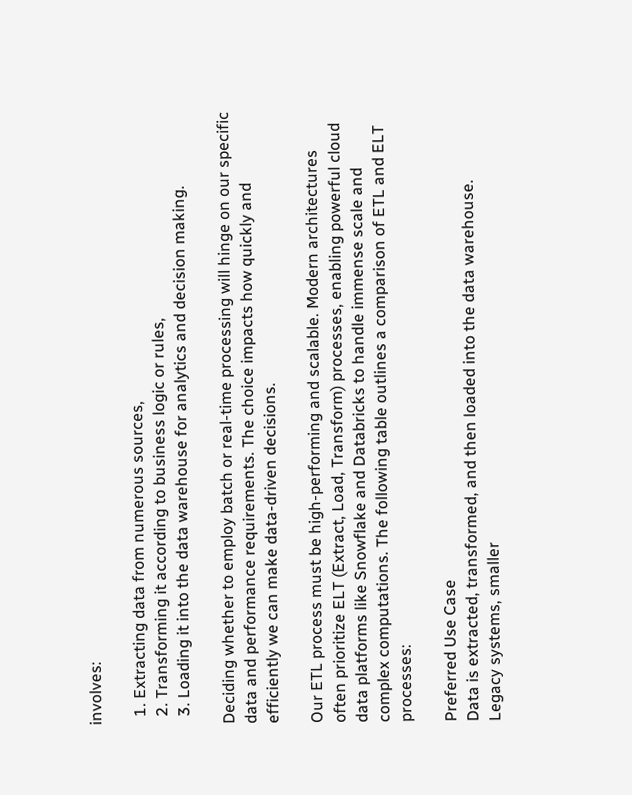involves:

  1. Extracting data from numerous sources,
  2. Transforming it according to business logic or rules,
  3. Loading it into the data warehouse for analytics and decision making.

Deciding whether to employ batch or real-time processing will hinge on our specific data and performance requirements. The choice impacts how quickly and efficiently we can make data-driven decisions.

Our ETL process must be high-performing and scalable. Modern architectures often prioritize ELT (Extract, Load, Transform) processes, enabling powerful cloud data platforms like Snowflake and Databricks to handle immense scale and complex computations. The following table outlines a comparison of ETL and ELT processes:

Preferred Use Case
Data is extracted, transformed, and then loaded into the data warehouse.
Legacy systems, smaller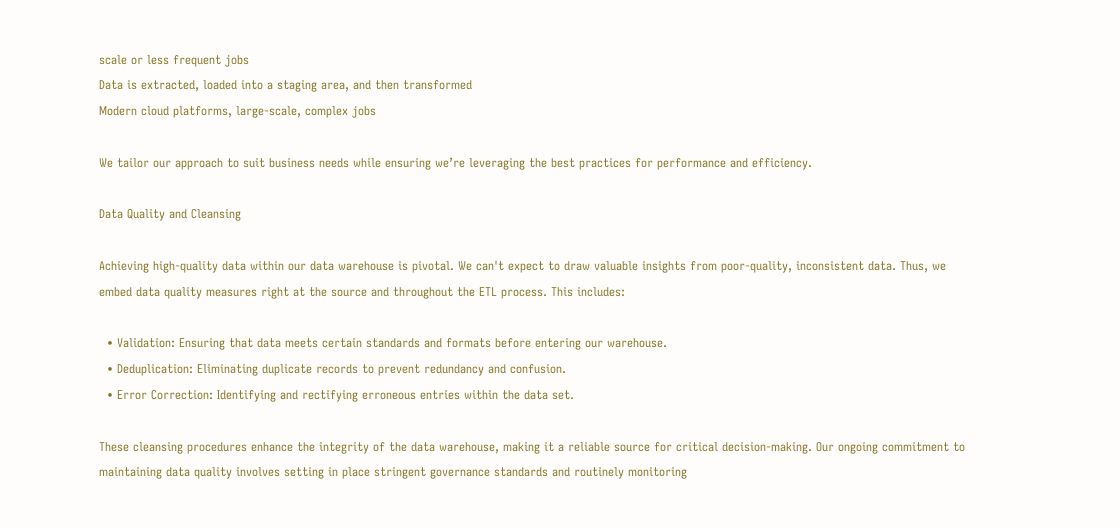scale or less frequent jobs
Data is extracted, loaded into a staging area, and then transformed
Modern cloud platforms, large-scale, complex jobs

We tailor our approach to suit business needs while ensuring we’re leveraging the best practices for performance and efficiency.

Data Quality and Cleansing

Achieving high-quality data within our data warehouse is pivotal. We can't expect to draw valuable insights from poor-quality, inconsistent data. Thus, we embed data quality measures right at the source and throughout the ETL process. This includes:

  • Validation: Ensuring that data meets certain standards and formats before entering our warehouse.
  • Deduplication: Eliminating duplicate records to prevent redundancy and confusion.
  • Error Correction: Identifying and rectifying erroneous entries within the data set.

These cleansing procedures enhance the integrity of the data warehouse, making it a reliable source for critical decision-making. Our ongoing commitment to maintaining data quality involves setting in place stringent governance standards and routinely monitoring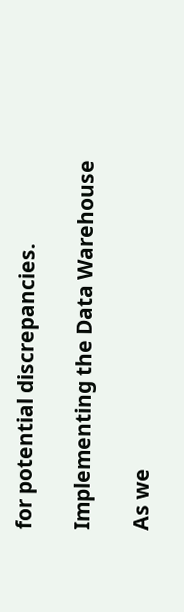for potential discrepancies.

Implementing the Data Warehouse

As we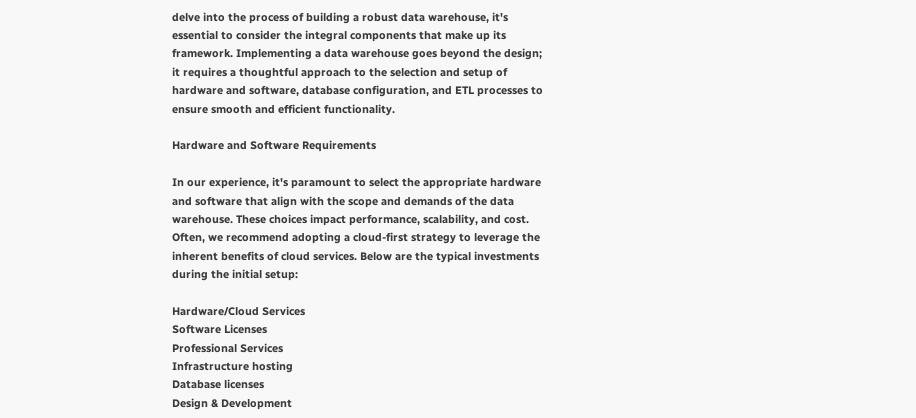delve into the process of building a robust data warehouse, it's essential to consider the integral components that make up its framework. Implementing a data warehouse goes beyond the design; it requires a thoughtful approach to the selection and setup of hardware and software, database configuration, and ETL processes to ensure smooth and efficient functionality.

Hardware and Software Requirements

In our experience, it's paramount to select the appropriate hardware and software that align with the scope and demands of the data warehouse. These choices impact performance, scalability, and cost. Often, we recommend adopting a cloud-first strategy to leverage the inherent benefits of cloud services. Below are the typical investments during the initial setup:

Hardware/Cloud Services
Software Licenses
Professional Services
Infrastructure hosting
Database licenses
Design & Development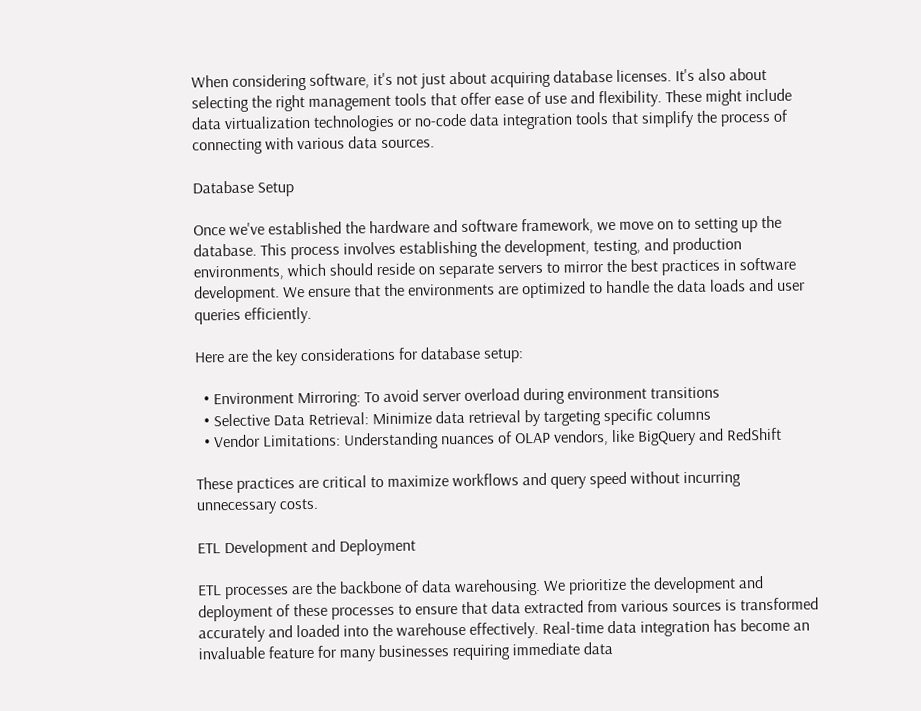When considering software, it's not just about acquiring database licenses. It's also about selecting the right management tools that offer ease of use and flexibility. These might include data virtualization technologies or no-code data integration tools that simplify the process of connecting with various data sources.

Database Setup

Once we've established the hardware and software framework, we move on to setting up the database. This process involves establishing the development, testing, and production environments, which should reside on separate servers to mirror the best practices in software development. We ensure that the environments are optimized to handle the data loads and user queries efficiently.

Here are the key considerations for database setup:

  • Environment Mirroring: To avoid server overload during environment transitions
  • Selective Data Retrieval: Minimize data retrieval by targeting specific columns
  • Vendor Limitations: Understanding nuances of OLAP vendors, like BigQuery and RedShift

These practices are critical to maximize workflows and query speed without incurring unnecessary costs.

ETL Development and Deployment

ETL processes are the backbone of data warehousing. We prioritize the development and deployment of these processes to ensure that data extracted from various sources is transformed accurately and loaded into the warehouse effectively. Real-time data integration has become an invaluable feature for many businesses requiring immediate data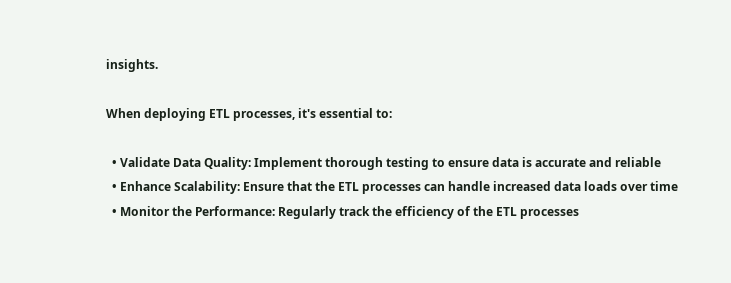insights.

When deploying ETL processes, it's essential to:

  • Validate Data Quality: Implement thorough testing to ensure data is accurate and reliable
  • Enhance Scalability: Ensure that the ETL processes can handle increased data loads over time
  • Monitor the Performance: Regularly track the efficiency of the ETL processes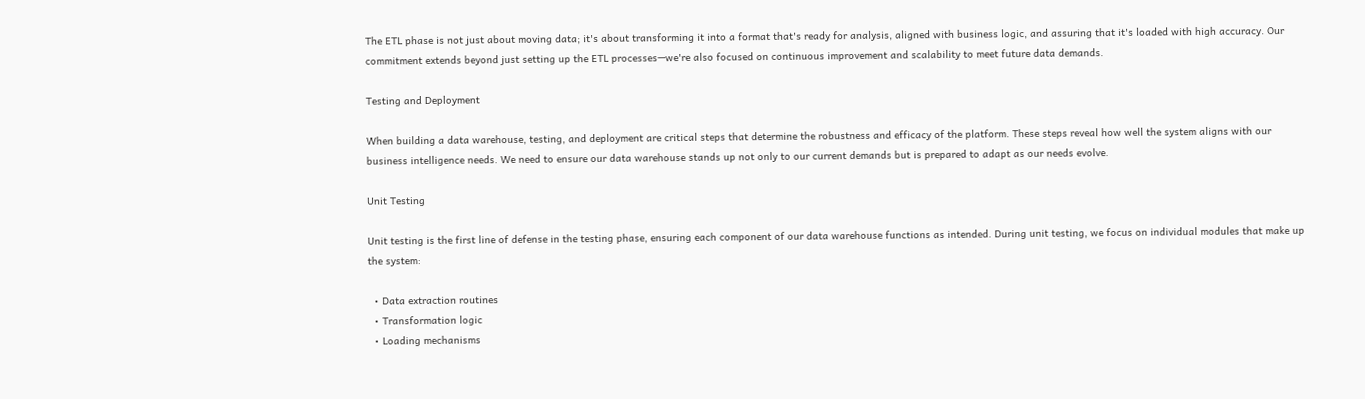The ETL phase is not just about moving data; it's about transforming it into a format that's ready for analysis, aligned with business logic, and assuring that it's loaded with high accuracy. Our commitment extends beyond just setting up the ETL processes—we're also focused on continuous improvement and scalability to meet future data demands.

Testing and Deployment

When building a data warehouse, testing, and deployment are critical steps that determine the robustness and efficacy of the platform. These steps reveal how well the system aligns with our business intelligence needs. We need to ensure our data warehouse stands up not only to our current demands but is prepared to adapt as our needs evolve.

Unit Testing

Unit testing is the first line of defense in the testing phase, ensuring each component of our data warehouse functions as intended. During unit testing, we focus on individual modules that make up the system:

  • Data extraction routines
  • Transformation logic
  • Loading mechanisms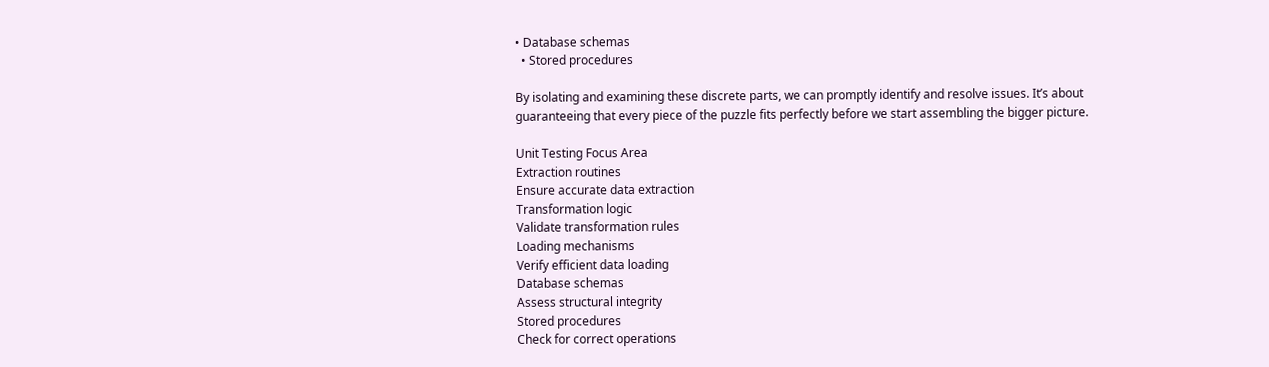• Database schemas
  • Stored procedures

By isolating and examining these discrete parts, we can promptly identify and resolve issues. It’s about guaranteeing that every piece of the puzzle fits perfectly before we start assembling the bigger picture.

Unit Testing Focus Area
Extraction routines
Ensure accurate data extraction
Transformation logic
Validate transformation rules
Loading mechanisms
Verify efficient data loading
Database schemas
Assess structural integrity
Stored procedures
Check for correct operations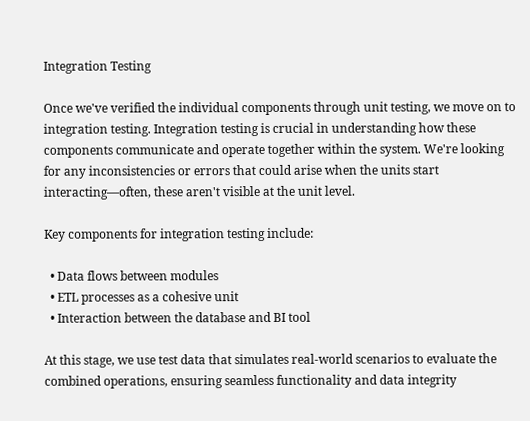Integration Testing

Once we've verified the individual components through unit testing, we move on to integration testing. Integration testing is crucial in understanding how these components communicate and operate together within the system. We're looking for any inconsistencies or errors that could arise when the units start interacting—often, these aren't visible at the unit level.

Key components for integration testing include:

  • Data flows between modules
  • ETL processes as a cohesive unit
  • Interaction between the database and BI tool

At this stage, we use test data that simulates real-world scenarios to evaluate the combined operations, ensuring seamless functionality and data integrity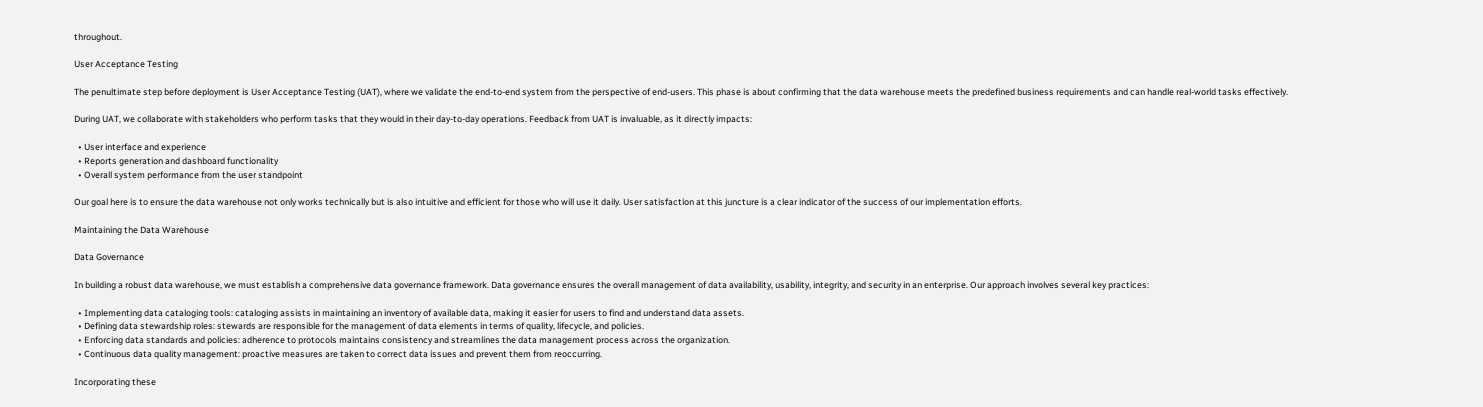throughout.

User Acceptance Testing

The penultimate step before deployment is User Acceptance Testing (UAT), where we validate the end-to-end system from the perspective of end-users. This phase is about confirming that the data warehouse meets the predefined business requirements and can handle real-world tasks effectively.

During UAT, we collaborate with stakeholders who perform tasks that they would in their day-to-day operations. Feedback from UAT is invaluable, as it directly impacts:

  • User interface and experience
  • Reports generation and dashboard functionality
  • Overall system performance from the user standpoint

Our goal here is to ensure the data warehouse not only works technically but is also intuitive and efficient for those who will use it daily. User satisfaction at this juncture is a clear indicator of the success of our implementation efforts.

Maintaining the Data Warehouse

Data Governance

In building a robust data warehouse, we must establish a comprehensive data governance framework. Data governance ensures the overall management of data availability, usability, integrity, and security in an enterprise. Our approach involves several key practices:

  • Implementing data cataloging tools: cataloging assists in maintaining an inventory of available data, making it easier for users to find and understand data assets.
  • Defining data stewardship roles: stewards are responsible for the management of data elements in terms of quality, lifecycle, and policies.
  • Enforcing data standards and policies: adherence to protocols maintains consistency and streamlines the data management process across the organization.
  • Continuous data quality management: proactive measures are taken to correct data issues and prevent them from reoccurring.

Incorporating these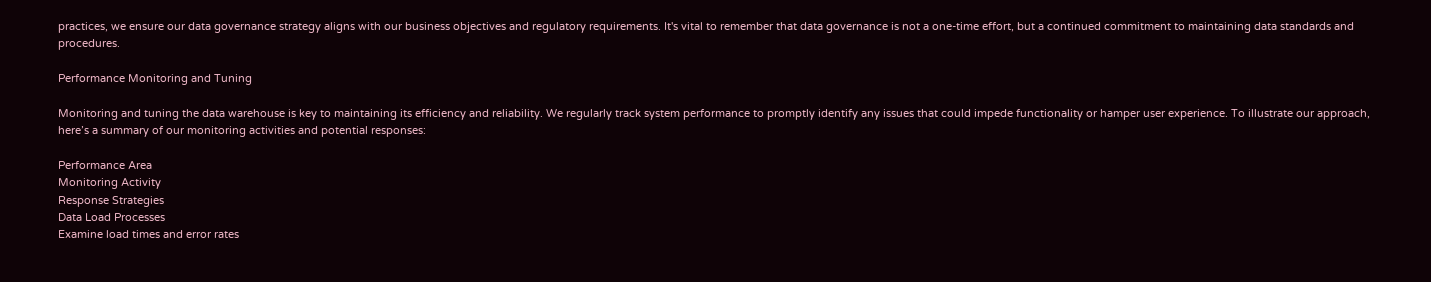practices, we ensure our data governance strategy aligns with our business objectives and regulatory requirements. It's vital to remember that data governance is not a one-time effort, but a continued commitment to maintaining data standards and procedures.

Performance Monitoring and Tuning

Monitoring and tuning the data warehouse is key to maintaining its efficiency and reliability. We regularly track system performance to promptly identify any issues that could impede functionality or hamper user experience. To illustrate our approach, here’s a summary of our monitoring activities and potential responses:

Performance Area
Monitoring Activity
Response Strategies
Data Load Processes
Examine load times and error rates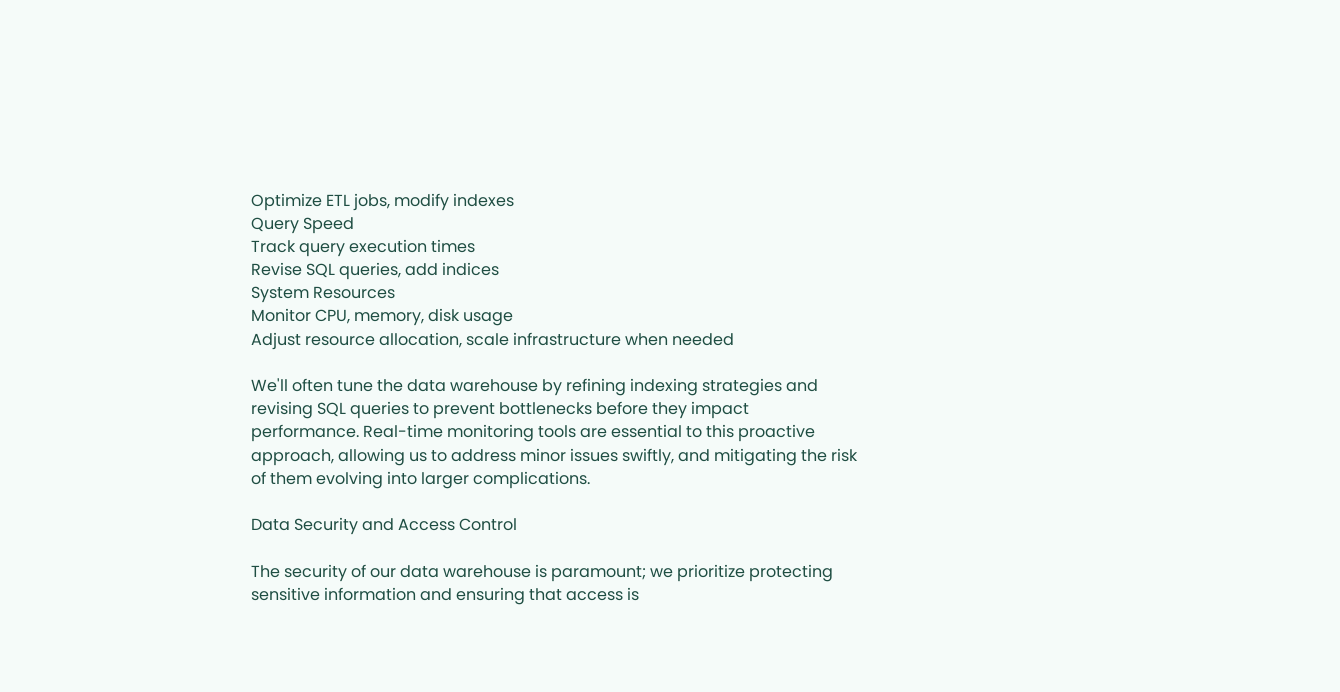Optimize ETL jobs, modify indexes
Query Speed
Track query execution times
Revise SQL queries, add indices
System Resources
Monitor CPU, memory, disk usage
Adjust resource allocation, scale infrastructure when needed

We'll often tune the data warehouse by refining indexing strategies and revising SQL queries to prevent bottlenecks before they impact performance. Real-time monitoring tools are essential to this proactive approach, allowing us to address minor issues swiftly, and mitigating the risk of them evolving into larger complications.

Data Security and Access Control

The security of our data warehouse is paramount; we prioritize protecting sensitive information and ensuring that access is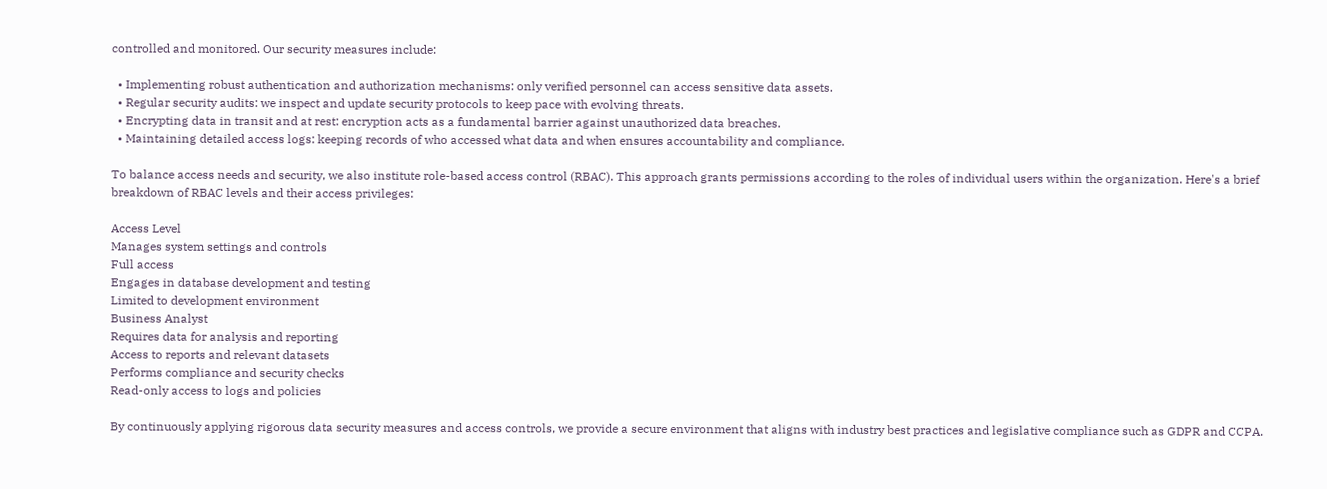controlled and monitored. Our security measures include:

  • Implementing robust authentication and authorization mechanisms: only verified personnel can access sensitive data assets.
  • Regular security audits: we inspect and update security protocols to keep pace with evolving threats.
  • Encrypting data in transit and at rest: encryption acts as a fundamental barrier against unauthorized data breaches.
  • Maintaining detailed access logs: keeping records of who accessed what data and when ensures accountability and compliance.

To balance access needs and security, we also institute role-based access control (RBAC). This approach grants permissions according to the roles of individual users within the organization. Here's a brief breakdown of RBAC levels and their access privileges:

Access Level
Manages system settings and controls
Full access
Engages in database development and testing
Limited to development environment
Business Analyst
Requires data for analysis and reporting
Access to reports and relevant datasets
Performs compliance and security checks
Read-only access to logs and policies

By continuously applying rigorous data security measures and access controls, we provide a secure environment that aligns with industry best practices and legislative compliance such as GDPR and CCPA.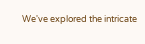We've explored the intricate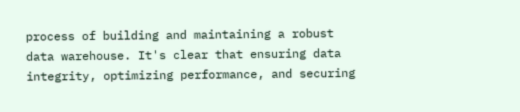process of building and maintaining a robust data warehouse. It's clear that ensuring data integrity, optimizing performance, and securing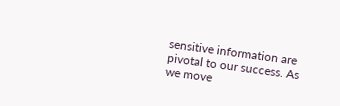sensitive information are pivotal to our success. As we move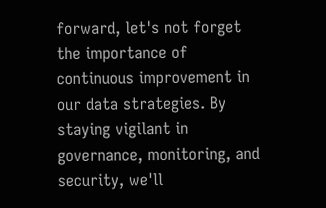forward, let's not forget the importance of continuous improvement in our data strategies. By staying vigilant in governance, monitoring, and security, we'll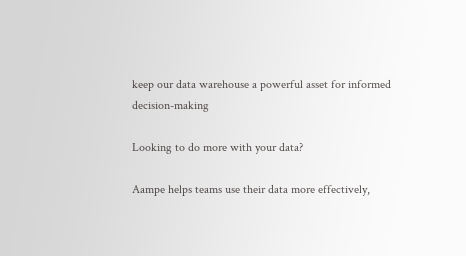keep our data warehouse a powerful asset for informed decision-making

Looking to do more with your data?

Aampe helps teams use their data more effectively,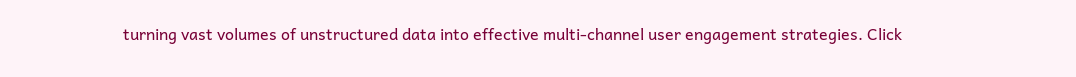turning vast volumes of unstructured data into effective multi-channel user engagement strategies. Click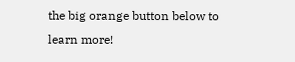the big orange button below to learn more!